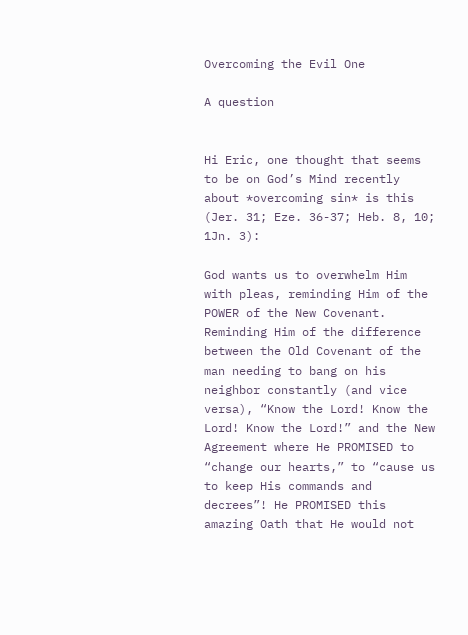Overcoming the Evil One

A question


Hi Eric, one thought that seems to be on God’s Mind recently about *overcoming sin* is this (Jer. 31; Eze. 36-37; Heb. 8, 10; 1Jn. 3):

God wants us to overwhelm Him with pleas, reminding Him of the POWER of the New Covenant. Reminding Him of the difference between the Old Covenant of the man needing to bang on his neighbor constantly (and vice versa), “Know the Lord! Know the Lord! Know the Lord!” and the New Agreement where He PROMISED to “change our hearts,” to “cause us to keep His commands and decrees”! He PROMISED this amazing Oath that He would not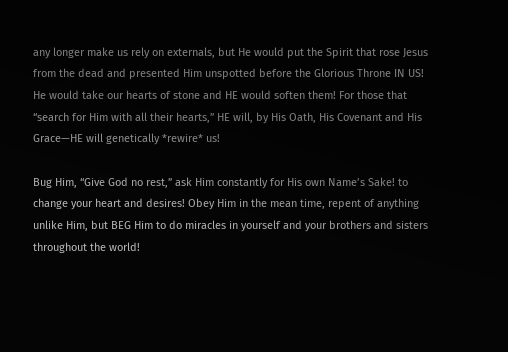any longer make us rely on externals, but He would put the Spirit that rose Jesus from the dead and presented Him unspotted before the Glorious Throne IN US! He would take our hearts of stone and HE would soften them! For those that “search for Him with all their hearts,” HE will, by His Oath, His Covenant and His Grace—HE will genetically *rewire* us!

Bug Him, “Give God no rest,” ask Him constantly for His own Name’s Sake! to change your heart and desires! Obey Him in the mean time, repent of anything unlike Him, but BEG Him to do miracles in yourself and your brothers and sisters throughout the world!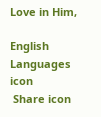Love in Him,

English Languages icon
 Share icon